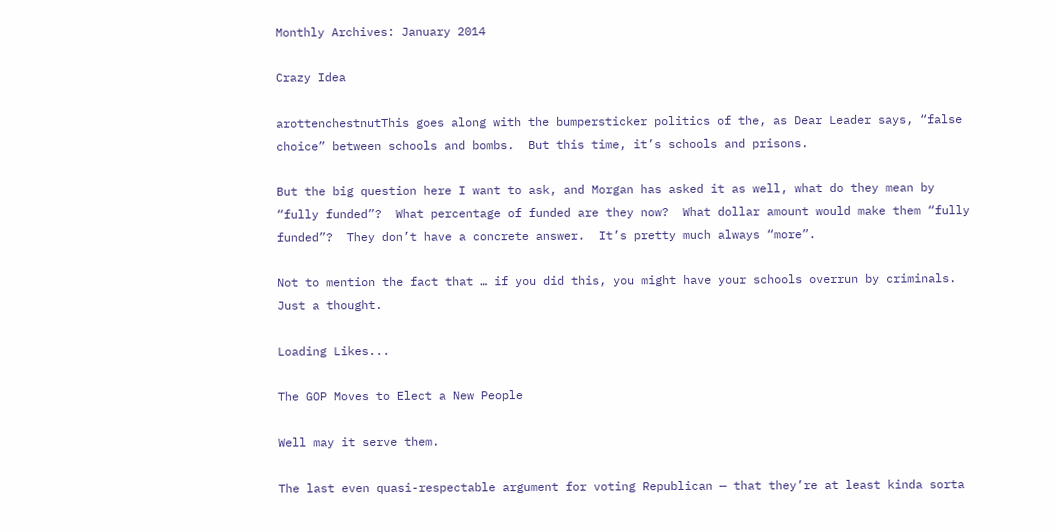Monthly Archives: January 2014

Crazy Idea

arottenchestnutThis goes along with the bumpersticker politics of the, as Dear Leader says, “false choice” between schools and bombs.  But this time, it’s schools and prisons.

But the big question here I want to ask, and Morgan has asked it as well, what do they mean by “fully funded”?  What percentage of funded are they now?  What dollar amount would make them “fully funded”?  They don’t have a concrete answer.  It’s pretty much always “more”.

Not to mention the fact that … if you did this, you might have your schools overrun by criminals.  Just a thought.

Loading Likes...

The GOP Moves to Elect a New People

Well may it serve them.

The last even quasi-respectable argument for voting Republican — that they’re at least kinda sorta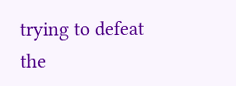trying to defeat the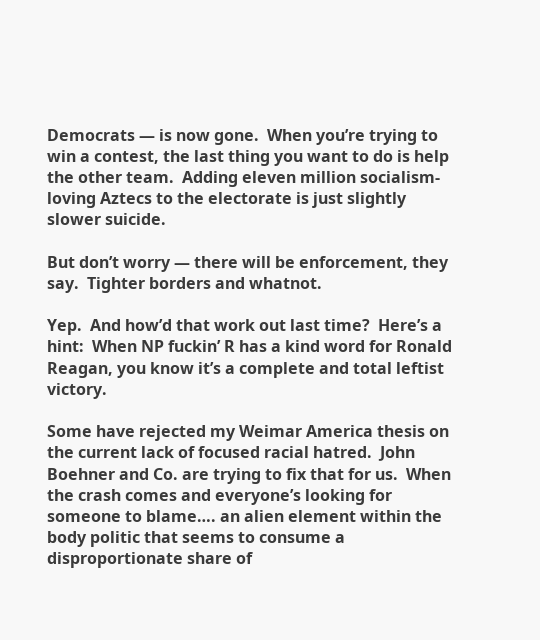Democrats — is now gone.  When you’re trying to win a contest, the last thing you want to do is help the other team.  Adding eleven million socialism-loving Aztecs to the electorate is just slightly slower suicide.

But don’t worry — there will be enforcement, they say.  Tighter borders and whatnot.

Yep.  And how’d that work out last time?  Here’s a hint:  When NP fuckin’ R has a kind word for Ronald Reagan, you know it’s a complete and total leftist victory.

Some have rejected my Weimar America thesis on the current lack of focused racial hatred.  John Boehner and Co. are trying to fix that for us.  When the crash comes and everyone’s looking for someone to blame…. an alien element within the body politic that seems to consume a disproportionate share of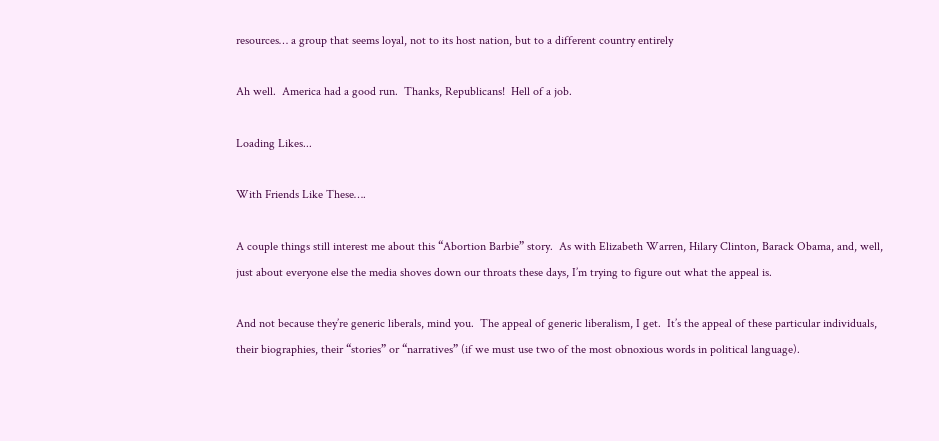resources… a group that seems loyal, not to its host nation, but to a different country entirely

Ah well.  America had a good run.  Thanks, Republicans!  Hell of a job.

Loading Likes...

With Friends Like These….

A couple things still interest me about this “Abortion Barbie” story.  As with Elizabeth Warren, Hilary Clinton, Barack Obama, and, well, just about everyone else the media shoves down our throats these days, I’m trying to figure out what the appeal is.

And not because they’re generic liberals, mind you.  The appeal of generic liberalism, I get.  It’s the appeal of these particular individuals, their biographies, their “stories” or “narratives” (if we must use two of the most obnoxious words in political language).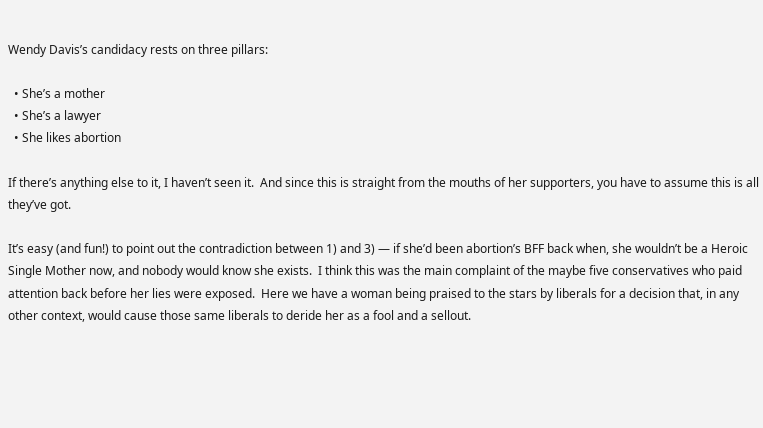Wendy Davis’s candidacy rests on three pillars:

  • She’s a mother
  • She’s a lawyer
  • She likes abortion

If there’s anything else to it, I haven’t seen it.  And since this is straight from the mouths of her supporters, you have to assume this is all they’ve got.

It’s easy (and fun!) to point out the contradiction between 1) and 3) — if she’d been abortion’s BFF back when, she wouldn’t be a Heroic Single Mother now, and nobody would know she exists.  I think this was the main complaint of the maybe five conservatives who paid attention back before her lies were exposed.  Here we have a woman being praised to the stars by liberals for a decision that, in any other context, would cause those same liberals to deride her as a fool and a sellout.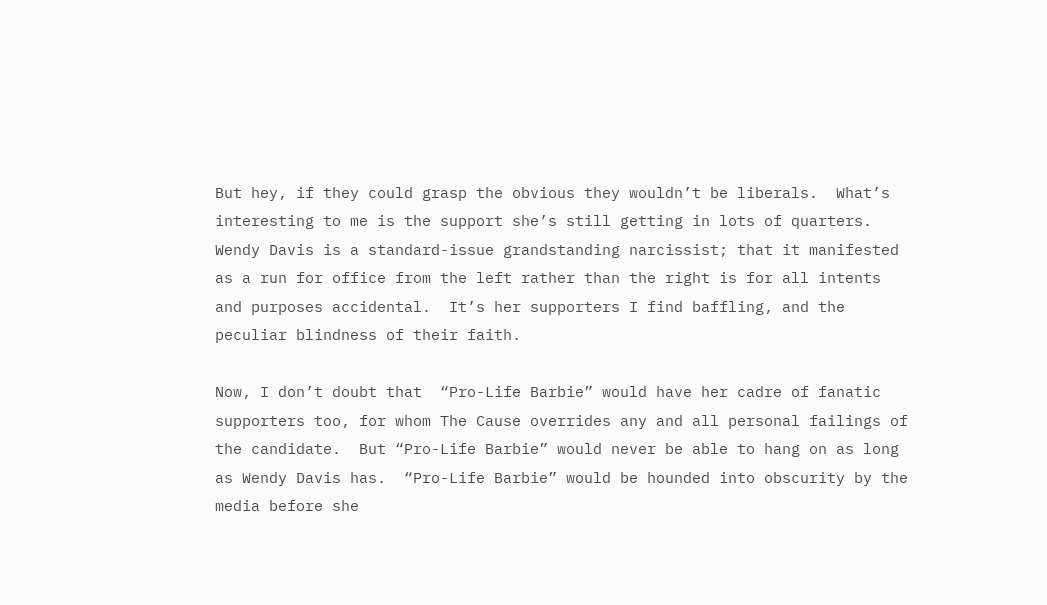But hey, if they could grasp the obvious they wouldn’t be liberals.  What’s interesting to me is the support she’s still getting in lots of quarters.  Wendy Davis is a standard-issue grandstanding narcissist; that it manifested as a run for office from the left rather than the right is for all intents and purposes accidental.  It’s her supporters I find baffling, and the peculiar blindness of their faith.

Now, I don’t doubt that  “Pro-Life Barbie” would have her cadre of fanatic supporters too, for whom The Cause overrides any and all personal failings of the candidate.  But “Pro-Life Barbie” would never be able to hang on as long as Wendy Davis has.  “Pro-Life Barbie” would be hounded into obscurity by the media before she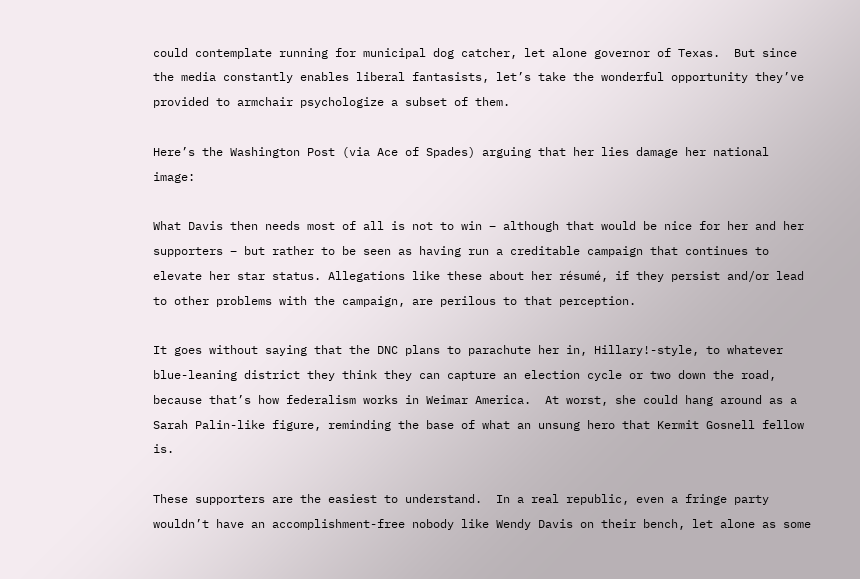could contemplate running for municipal dog catcher, let alone governor of Texas.  But since the media constantly enables liberal fantasists, let’s take the wonderful opportunity they’ve provided to armchair psychologize a subset of them.

Here’s the Washington Post (via Ace of Spades) arguing that her lies damage her national image:

What Davis then needs most of all is not to win – although that would be nice for her and her supporters – but rather to be seen as having run a creditable campaign that continues to elevate her star status. Allegations like these about her résumé, if they persist and/or lead to other problems with the campaign, are perilous to that perception.

It goes without saying that the DNC plans to parachute her in, Hillary!-style, to whatever blue-leaning district they think they can capture an election cycle or two down the road, because that’s how federalism works in Weimar America.  At worst, she could hang around as a Sarah Palin-like figure, reminding the base of what an unsung hero that Kermit Gosnell fellow is.

These supporters are the easiest to understand.  In a real republic, even a fringe party wouldn’t have an accomplishment-free nobody like Wendy Davis on their bench, let alone as some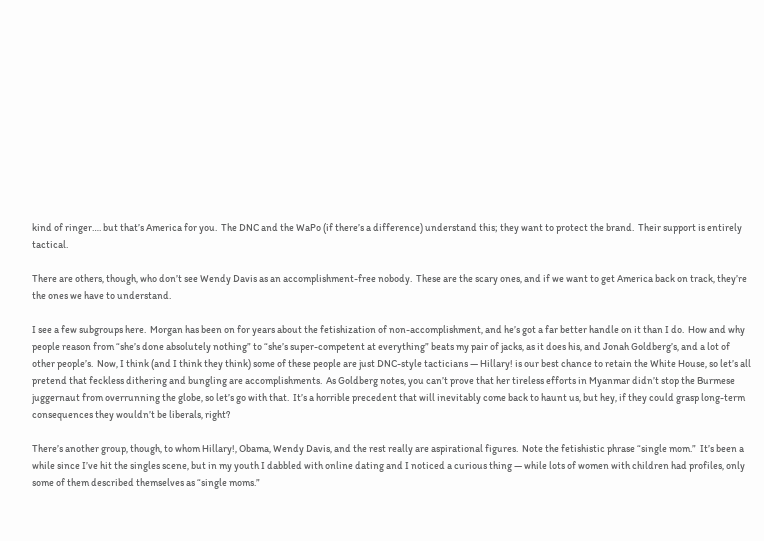kind of ringer…. but that’s America for you.  The DNC and the WaPo (if there’s a difference) understand this; they want to protect the brand.  Their support is entirely tactical.

There are others, though, who don’t see Wendy Davis as an accomplishment-free nobody.  These are the scary ones, and if we want to get America back on track, they’re the ones we have to understand.

I see a few subgroups here.  Morgan has been on for years about the fetishization of non-accomplishment, and he’s got a far better handle on it than I do.  How and why people reason from “she’s done absolutely nothing” to “she’s super-competent at everything” beats my pair of jacks, as it does his, and Jonah Goldberg’s, and a lot of other people’s.  Now, I think (and I think they think) some of these people are just DNC-style tacticians — Hillary! is our best chance to retain the White House, so let’s all pretend that feckless dithering and bungling are accomplishments.  As Goldberg notes, you can’t prove that her tireless efforts in Myanmar didn’t stop the Burmese juggernaut from overrunning the globe, so let’s go with that.  It’s a horrible precedent that will inevitably come back to haunt us, but hey, if they could grasp long-term consequences they wouldn’t be liberals, right?

There’s another group, though, to whom Hillary!, Obama, Wendy Davis, and the rest really are aspirational figures.  Note the fetishistic phrase “single mom.”  It’s been a while since I’ve hit the singles scene, but in my youth I dabbled with online dating and I noticed a curious thing — while lots of women with children had profiles, only some of them described themselves as “single moms.”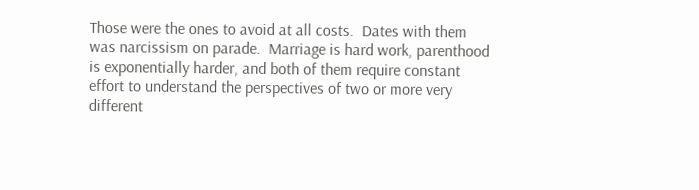Those were the ones to avoid at all costs.  Dates with them was narcissism on parade.  Marriage is hard work, parenthood is exponentially harder, and both of them require constant effort to understand the perspectives of two or more very different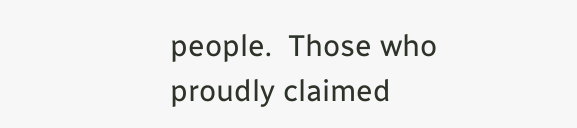people.  Those who proudly claimed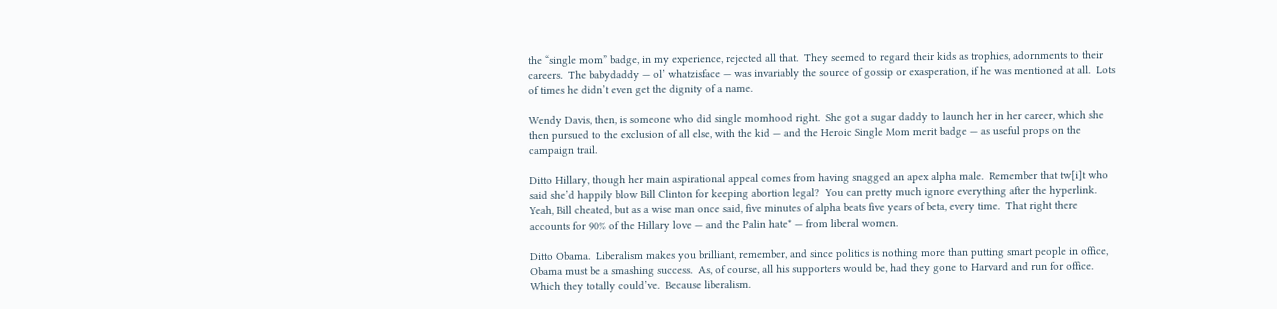the “single mom” badge, in my experience, rejected all that.  They seemed to regard their kids as trophies, adornments to their careers.  The babydaddy — ol’ whatzisface — was invariably the source of gossip or exasperation, if he was mentioned at all.  Lots of times he didn’t even get the dignity of a name.

Wendy Davis, then, is someone who did single momhood right.  She got a sugar daddy to launch her in her career, which she then pursued to the exclusion of all else, with the kid — and the Heroic Single Mom merit badge — as useful props on the campaign trail.

Ditto Hillary, though her main aspirational appeal comes from having snagged an apex alpha male.  Remember that tw[i]t who said she’d happily blow Bill Clinton for keeping abortion legal?  You can pretty much ignore everything after the hyperlink.  Yeah, Bill cheated, but as a wise man once said, five minutes of alpha beats five years of beta, every time.  That right there accounts for 90% of the Hillary love — and the Palin hate* — from liberal women.

Ditto Obama.  Liberalism makes you brilliant, remember, and since politics is nothing more than putting smart people in office, Obama must be a smashing success.  As, of course, all his supporters would be, had they gone to Harvard and run for office.  Which they totally could’ve.  Because liberalism.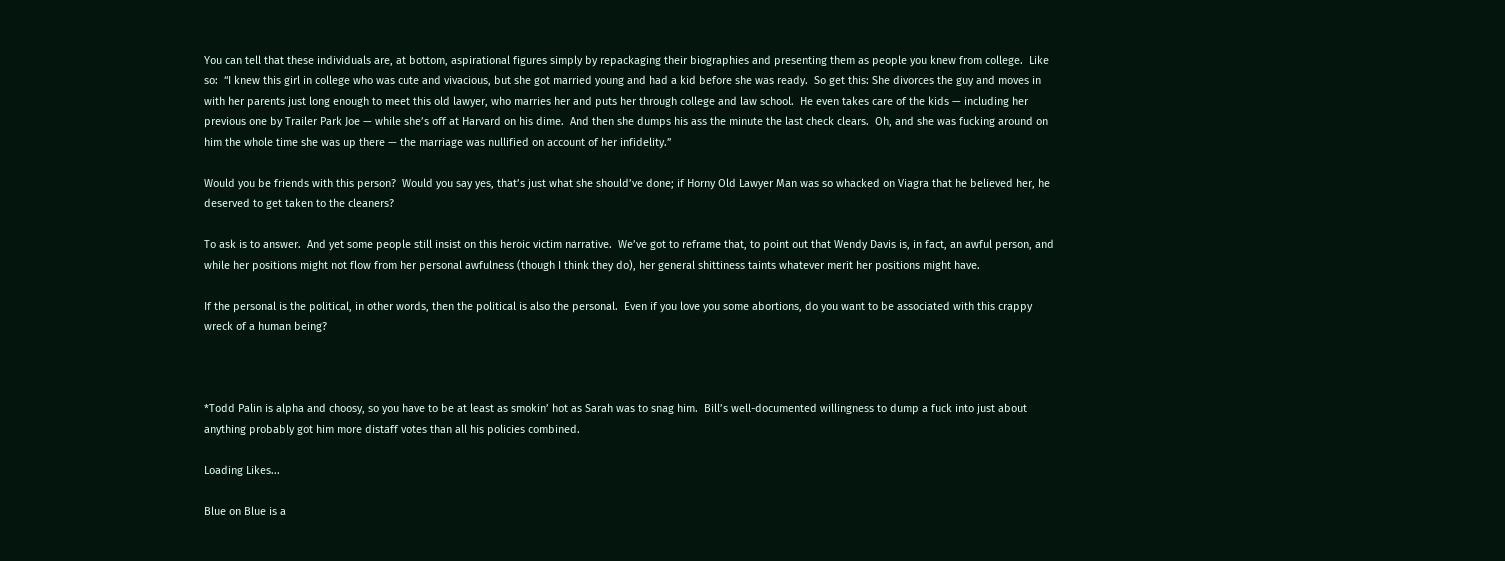You can tell that these individuals are, at bottom, aspirational figures simply by repackaging their biographies and presenting them as people you knew from college.  Like so:  “I knew this girl in college who was cute and vivacious, but she got married young and had a kid before she was ready.  So get this: She divorces the guy and moves in with her parents just long enough to meet this old lawyer, who marries her and puts her through college and law school.  He even takes care of the kids — including her previous one by Trailer Park Joe — while she’s off at Harvard on his dime.  And then she dumps his ass the minute the last check clears.  Oh, and she was fucking around on him the whole time she was up there — the marriage was nullified on account of her infidelity.”

Would you be friends with this person?  Would you say yes, that’s just what she should’ve done; if Horny Old Lawyer Man was so whacked on Viagra that he believed her, he deserved to get taken to the cleaners?

To ask is to answer.  And yet some people still insist on this heroic victim narrative.  We’ve got to reframe that, to point out that Wendy Davis is, in fact, an awful person, and while her positions might not flow from her personal awfulness (though I think they do), her general shittiness taints whatever merit her positions might have.

If the personal is the political, in other words, then the political is also the personal.  Even if you love you some abortions, do you want to be associated with this crappy wreck of a human being?



*Todd Palin is alpha and choosy, so you have to be at least as smokin’ hot as Sarah was to snag him.  Bill’s well-documented willingness to dump a fuck into just about anything probably got him more distaff votes than all his policies combined.

Loading Likes...

Blue on Blue is a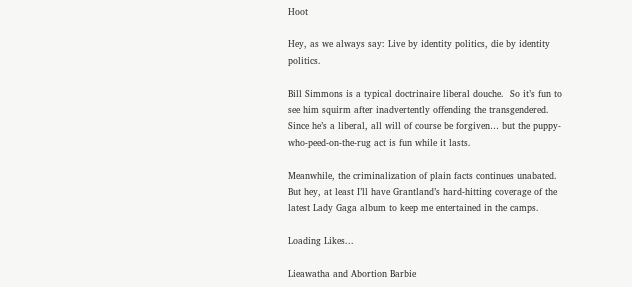Hoot

Hey, as we always say: Live by identity politics, die by identity politics.

Bill Simmons is a typical doctrinaire liberal douche.  So it’s fun to see him squirm after inadvertently offending the transgendered.  Since he’s a liberal, all will of course be forgiven… but the puppy-who-peed-on-the-rug act is fun while it lasts.

Meanwhile, the criminalization of plain facts continues unabated.  But hey, at least I’ll have Grantland’s hard-hitting coverage of the latest Lady Gaga album to keep me entertained in the camps.

Loading Likes...

Lieawatha and Abortion Barbie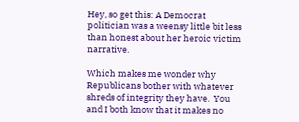Hey, so get this: A Democrat politician was a weensy little bit less than honest about her heroic victim narrative.

Which makes me wonder why Republicans bother with whatever shreds of integrity they have.  You and I both know that it makes no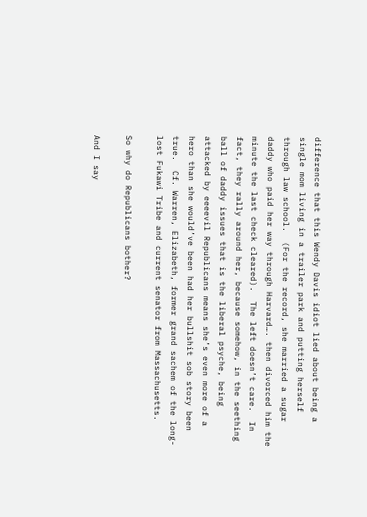difference that this Wendy Davis idiot lied about being a single mom living in a trailer park and putting herself through law school.  (For the record, she married a sugar daddy who paid her way through Harvard…. then divorced him the minute the last check cleared).  The left doesn’t care.  In fact, they rally around her, because somehow, in the seething ball of daddy issues that is the liberal psyche, being attacked by eeeevil Republicans means she’s even more of a hero than she would’ve been had her bullshit sob story been true.  Cf. Warren, Elizabeth, former grand sachem of the long-lost Fukawi Tribe and current senator from Massachusetts.

So why do Republicans bother?

And I say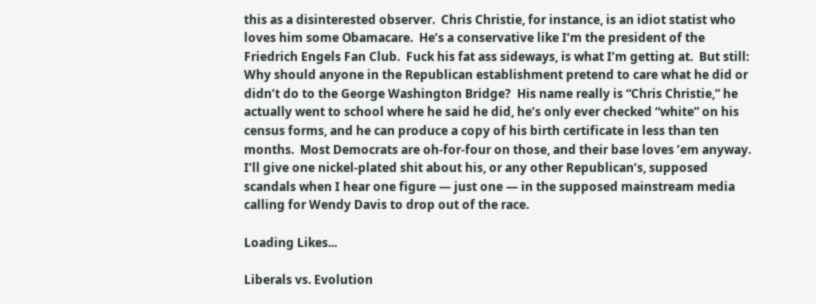this as a disinterested observer.  Chris Christie, for instance, is an idiot statist who loves him some Obamacare.  He’s a conservative like I’m the president of the Friedrich Engels Fan Club.  Fuck his fat ass sideways, is what I’m getting at.  But still: Why should anyone in the Republican establishment pretend to care what he did or didn’t do to the George Washington Bridge?  His name really is “Chris Christie,” he actually went to school where he said he did, he’s only ever checked “white” on his census forms, and he can produce a copy of his birth certificate in less than ten months.  Most Democrats are oh-for-four on those, and their base loves ’em anyway.  I’ll give one nickel-plated shit about his, or any other Republican’s, supposed scandals when I hear one figure — just one — in the supposed mainstream media calling for Wendy Davis to drop out of the race.

Loading Likes...

Liberals vs. Evolution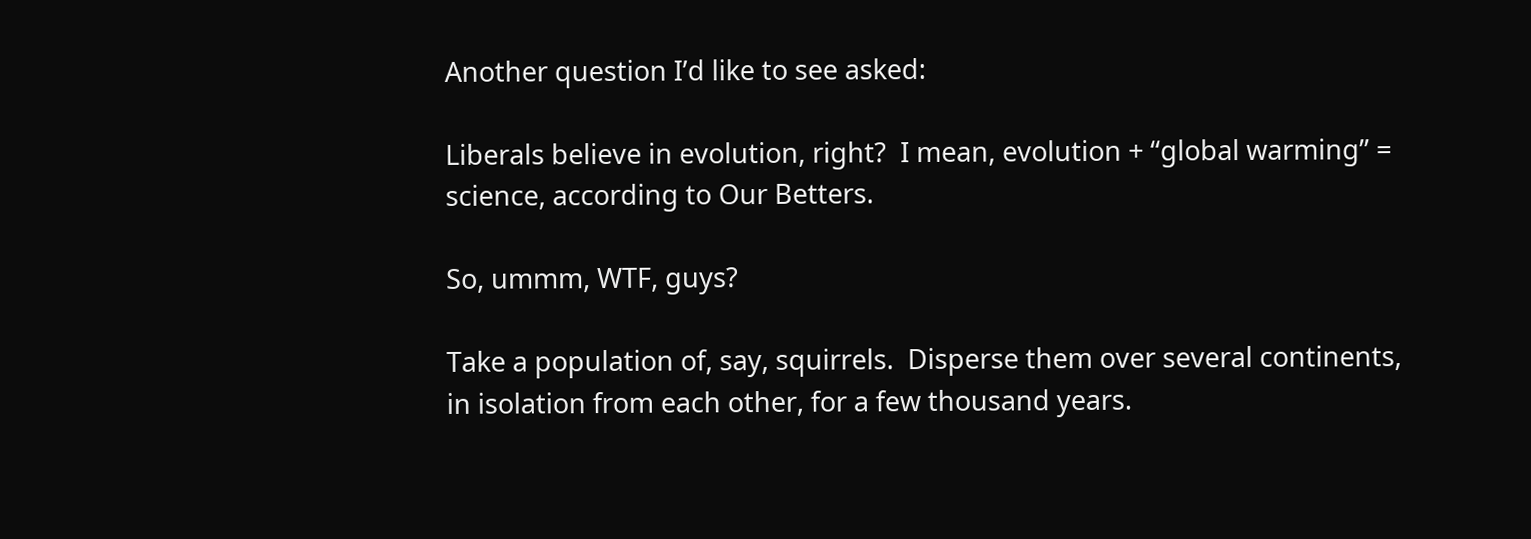Another question I’d like to see asked:

Liberals believe in evolution, right?  I mean, evolution + “global warming” = science, according to Our Betters.

So, ummm, WTF, guys?

Take a population of, say, squirrels.  Disperse them over several continents, in isolation from each other, for a few thousand years.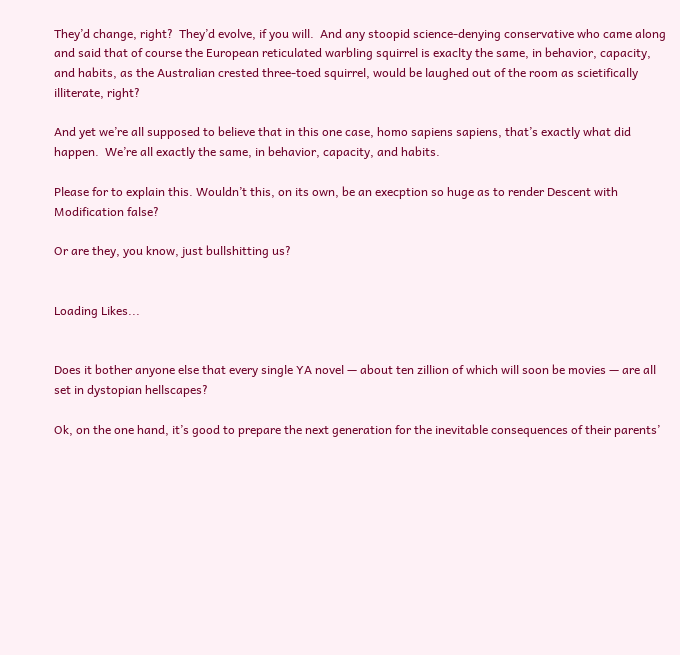They’d change, right?  They’d evolve, if you will.  And any stoopid science-denying conservative who came along and said that of course the European reticulated warbling squirrel is exaclty the same, in behavior, capacity, and habits, as the Australian crested three-toed squirrel, would be laughed out of the room as scietifically illiterate, right?

And yet we’re all supposed to believe that in this one case, homo sapiens sapiens, that’s exactly what did happen.  We’re all exactly the same, in behavior, capacity, and habits.

Please for to explain this. Wouldn’t this, on its own, be an execption so huge as to render Descent with Modification false?

Or are they, you know, just bullshitting us?


Loading Likes...


Does it bother anyone else that every single YA novel — about ten zillion of which will soon be movies — are all set in dystopian hellscapes?

Ok, on the one hand, it’s good to prepare the next generation for the inevitable consequences of their parents’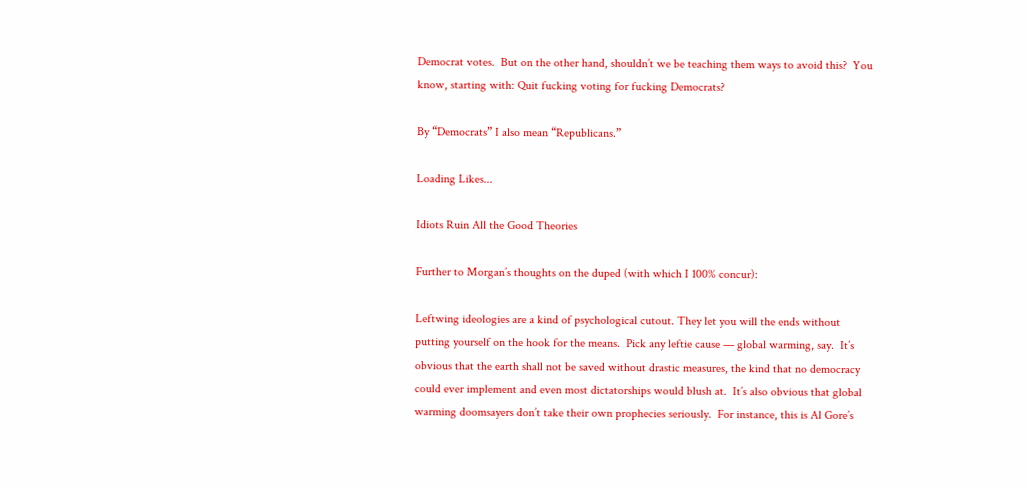Democrat votes.  But on the other hand, shouldn’t we be teaching them ways to avoid this?  You know, starting with: Quit fucking voting for fucking Democrats?

By “Democrats” I also mean “Republicans.”

Loading Likes...

Idiots Ruin All the Good Theories

Further to Morgan’s thoughts on the duped (with which I 100% concur):

Leftwing ideologies are a kind of psychological cutout. They let you will the ends without putting yourself on the hook for the means.  Pick any leftie cause — global warming, say.  It’s obvious that the earth shall not be saved without drastic measures, the kind that no democracy could ever implement and even most dictatorships would blush at.  It’s also obvious that global warming doomsayers don’t take their own prophecies seriously.  For instance, this is Al Gore’s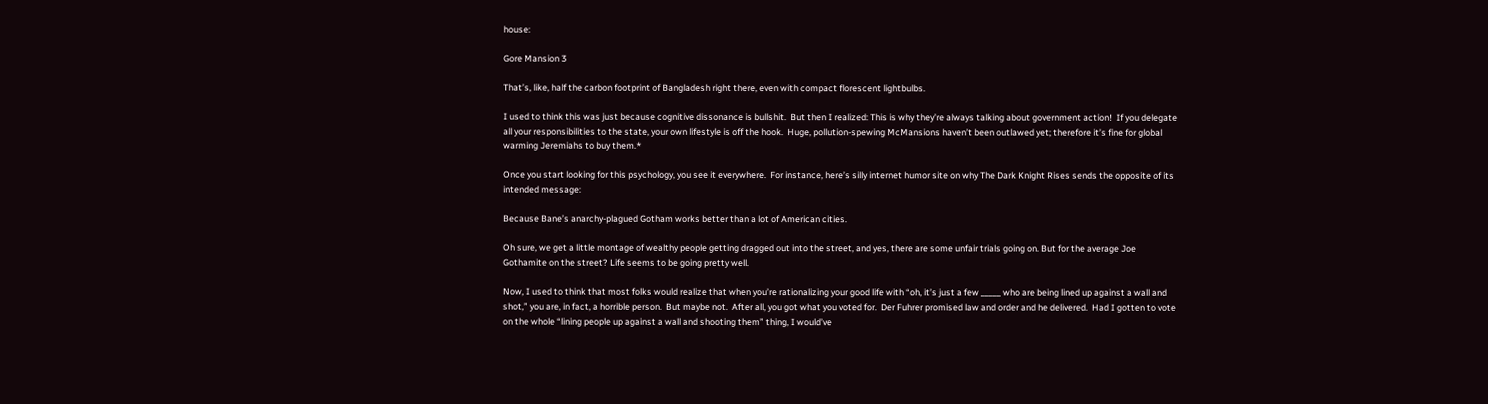house:

Gore Mansion 3

That’s, like, half the carbon footprint of Bangladesh right there, even with compact florescent lightbulbs.

I used to think this was just because cognitive dissonance is bullshit.  But then I realized: This is why they’re always talking about government action!  If you delegate all your responsibilities to the state, your own lifestyle is off the hook.  Huge, pollution-spewing McMansions haven’t been outlawed yet; therefore it’s fine for global warming Jeremiahs to buy them.*

Once you start looking for this psychology, you see it everywhere.  For instance, here’s silly internet humor site on why The Dark Knight Rises sends the opposite of its intended message:

Because Bane’s anarchy-plagued Gotham works better than a lot of American cities.

Oh sure, we get a little montage of wealthy people getting dragged out into the street, and yes, there are some unfair trials going on. But for the average Joe Gothamite on the street? Life seems to be going pretty well.

Now, I used to think that most folks would realize that when you’re rationalizing your good life with “oh, it’s just a few _____ who are being lined up against a wall and shot,” you are, in fact, a horrible person.  But maybe not.  After all, you got what you voted for.  Der Fuhrer promised law and order and he delivered.  Had I gotten to vote on the whole “lining people up against a wall and shooting them” thing, I would’ve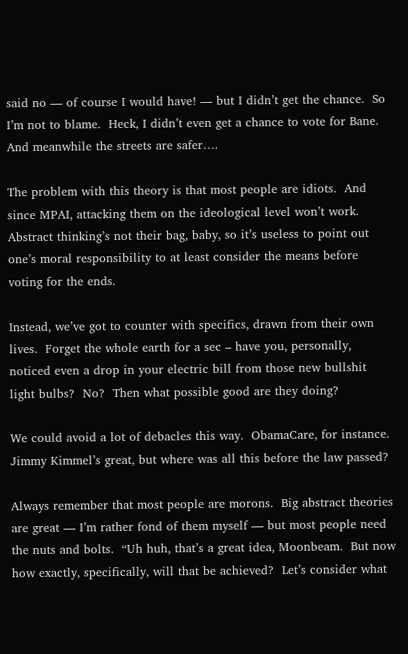said no — of course I would have! — but I didn’t get the chance.  So I’m not to blame.  Heck, I didn’t even get a chance to vote for Bane.  And meanwhile the streets are safer….

The problem with this theory is that most people are idiots.  And since MPAI, attacking them on the ideological level won’t work.  Abstract thinking’s not their bag, baby, so it’s useless to point out one’s moral responsibility to at least consider the means before voting for the ends.

Instead, we’ve got to counter with specifics, drawn from their own lives.  Forget the whole earth for a sec – have you, personally, noticed even a drop in your electric bill from those new bullshit light bulbs?  No?  Then what possible good are they doing?

We could avoid a lot of debacles this way.  ObamaCare, for instance.  Jimmy Kimmel’s great, but where was all this before the law passed?

Always remember that most people are morons.  Big abstract theories are great — I’m rather fond of them myself — but most people need the nuts and bolts.  “Uh huh, that’s a great idea, Moonbeam.  But now how exactly, specifically, will that be achieved?  Let’s consider what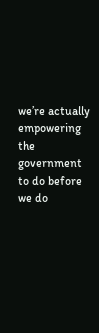we’re actually empowering the government to do before we do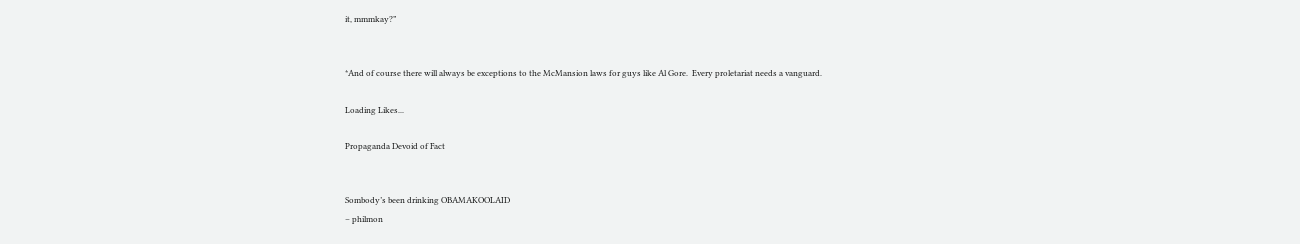it, mmmkay?”


*And of course there will always be exceptions to the McMansion laws for guys like Al Gore.  Every proletariat needs a vanguard.

Loading Likes...

Propaganda Devoid of Fact


Sombody’s been drinking OBAMAKOOLAID
– philmon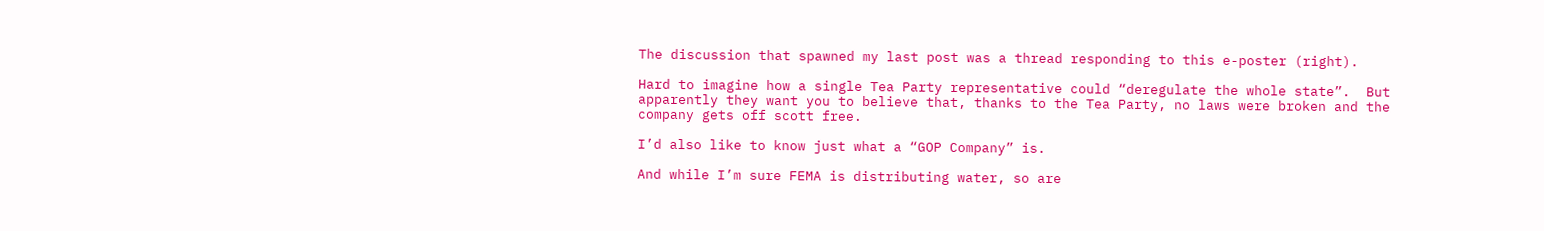The discussion that spawned my last post was a thread responding to this e-poster (right).

Hard to imagine how a single Tea Party representative could “deregulate the whole state”.  But apparently they want you to believe that, thanks to the Tea Party, no laws were broken and the company gets off scott free.

I’d also like to know just what a “GOP Company” is.

And while I’m sure FEMA is distributing water, so are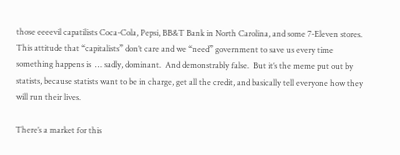those eeeevil capatilists Coca-Cola, Pepsi, BB&T Bank in North Carolina, and some 7-Eleven stores.  This attitude that “capitalists” don’t care and we “need” government to save us every time something happens is  … sadly, dominant.  And demonstrably false.  But it’s the meme put out by statists, because statists want to be in charge, get all the credit, and basically tell everyone how they will run their lives.

There’s a market for this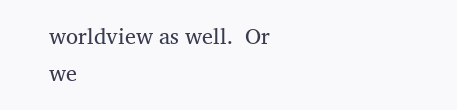worldview as well.  Or we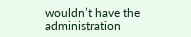wouldn’t have the administration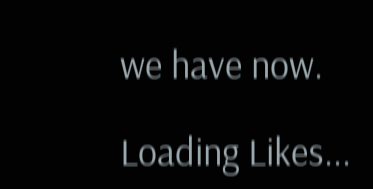we have now.

Loading Likes...